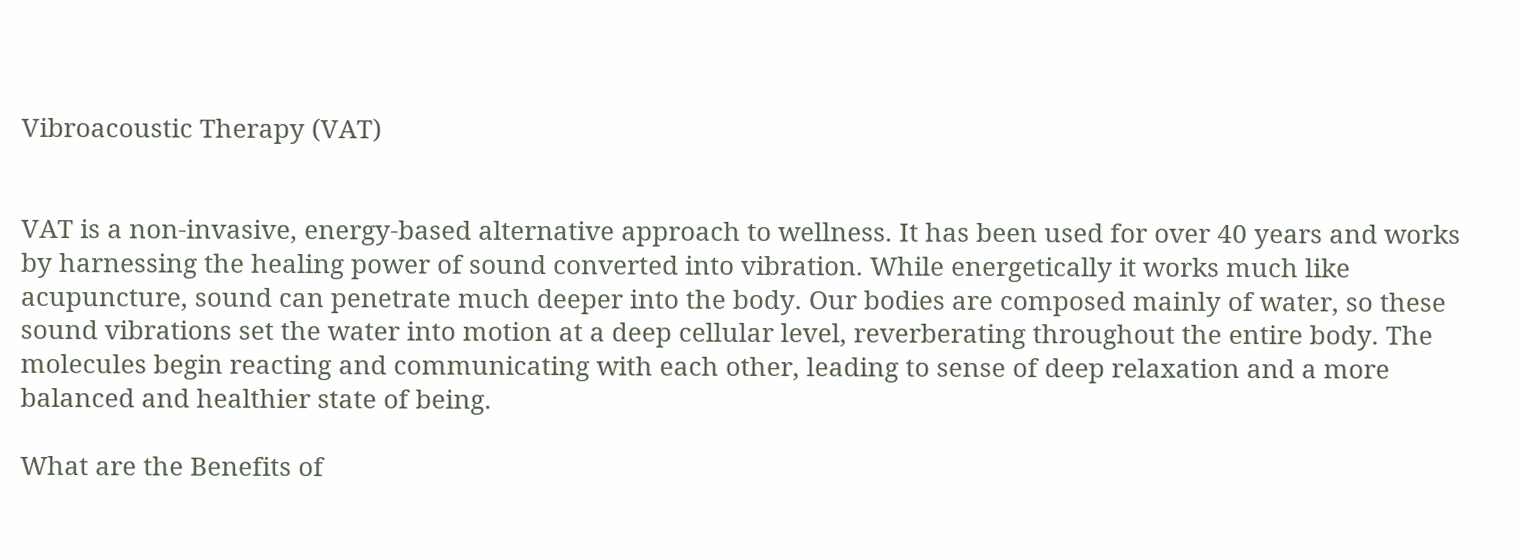Vibroacoustic Therapy (VAT)


VAT is a non-invasive, energy-based alternative approach to wellness. It has been used for over 40 years and works by harnessing the healing power of sound converted into vibration. While energetically it works much like acupuncture, sound can penetrate much deeper into the body. Our bodies are composed mainly of water, so these sound vibrations set the water into motion at a deep cellular level, reverberating throughout the entire body. The molecules begin reacting and communicating with each other, leading to sense of deep relaxation and a more balanced and healthier state of being.

What are the Benefits of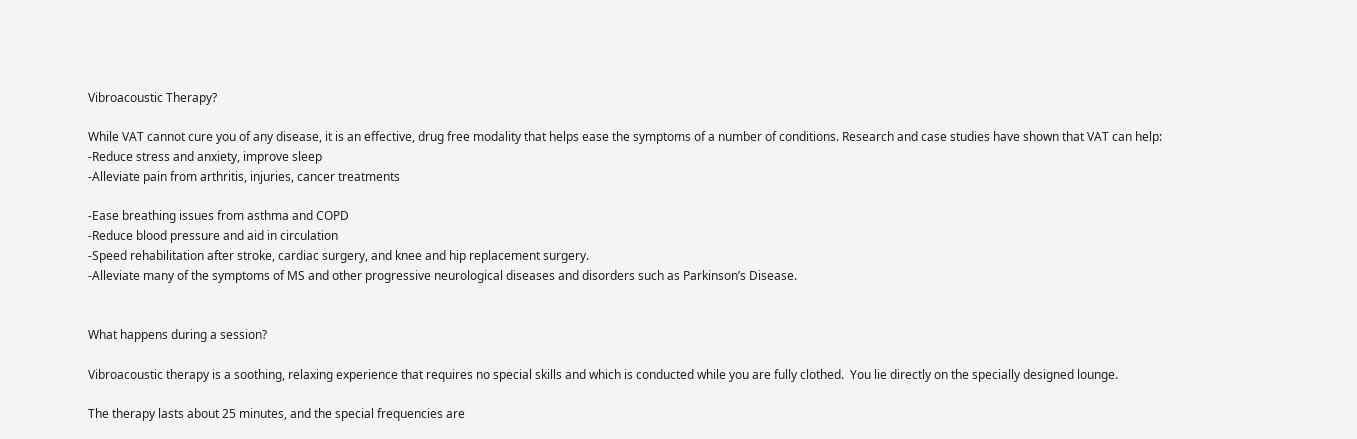Vibroacoustic Therapy?

While VAT cannot cure you of any disease, it is an effective, drug free modality that helps ease the symptoms of a number of conditions. Research and case studies have shown that VAT can help:
-Reduce stress and anxiety, improve sleep
-Alleviate pain from arthritis, injuries, cancer treatments

-Ease breathing issues from asthma and COPD
-Reduce blood pressure and aid in circulation
-Speed rehabilitation after stroke, cardiac surgery, and knee and hip replacement surgery.
-Alleviate many of the symptoms of MS and other progressive neurological diseases and disorders such as Parkinson’s Disease.


What happens during a session?

Vibroacoustic therapy is a soothing, relaxing experience that requires no special skills and which is conducted while you are fully clothed.  You lie directly on the specially designed lounge.

The therapy lasts about 25 minutes, and the special frequencies are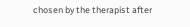chosen by the therapist after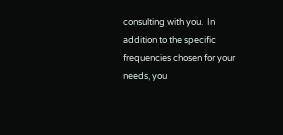consulting with you.  In addition to the specific frequencies chosen for your needs, you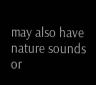may also have nature sounds or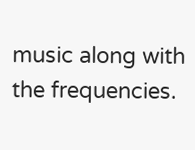music along with the frequencies.